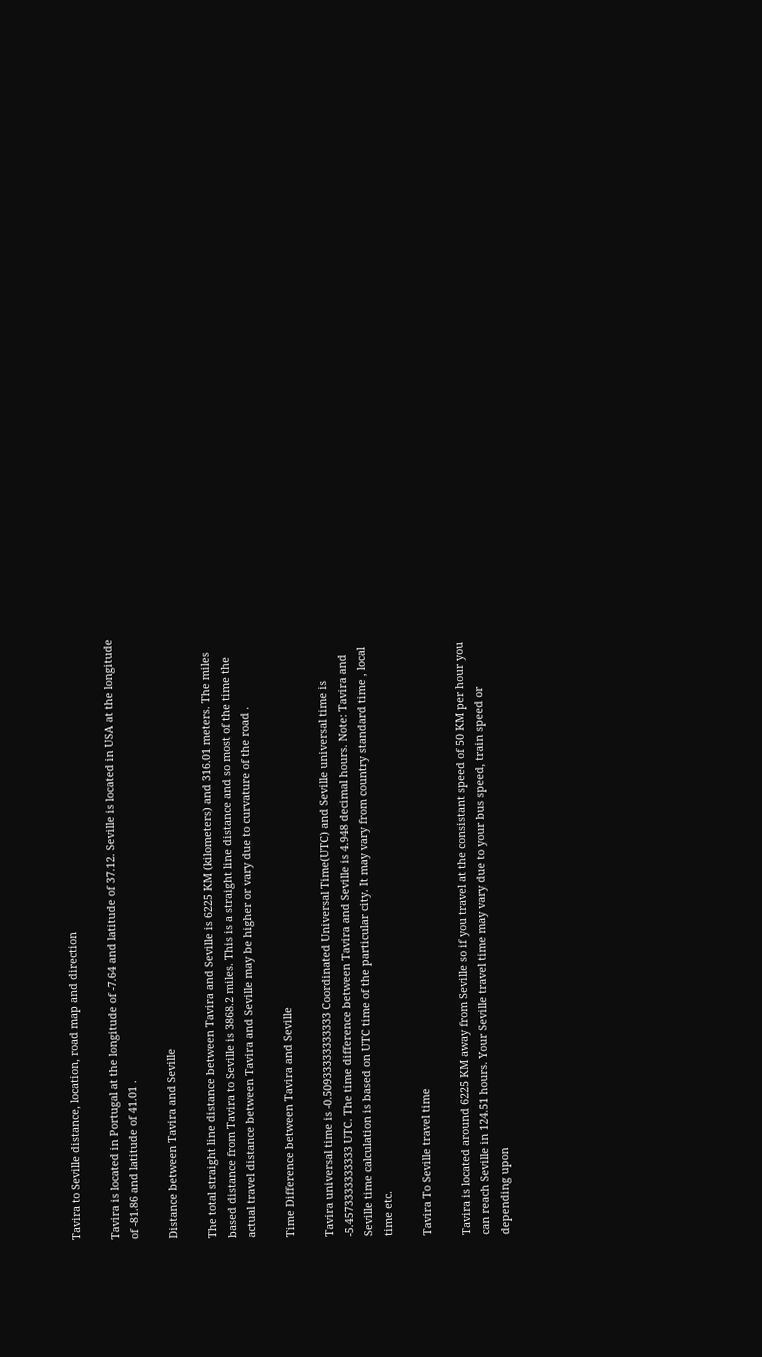Tavira to Seville distance, location, road map and direction

Tavira is located in Portugal at the longitude of -7.64 and latitude of 37.12. Seville is located in USA at the longitude of -81.86 and latitude of 41.01 .

Distance between Tavira and Seville

The total straight line distance between Tavira and Seville is 6225 KM (kilometers) and 316.01 meters. The miles based distance from Tavira to Seville is 3868.2 miles. This is a straight line distance and so most of the time the actual travel distance between Tavira and Seville may be higher or vary due to curvature of the road .

Time Difference between Tavira and Seville

Tavira universal time is -0.50933333333333 Coordinated Universal Time(UTC) and Seville universal time is -5.4573333333333 UTC. The time difference between Tavira and Seville is 4.948 decimal hours. Note: Tavira and Seville time calculation is based on UTC time of the particular city. It may vary from country standard time , local time etc.

Tavira To Seville travel time

Tavira is located around 6225 KM away from Seville so if you travel at the consistant speed of 50 KM per hour you can reach Seville in 124.51 hours. Your Seville travel time may vary due to your bus speed, train speed or depending upon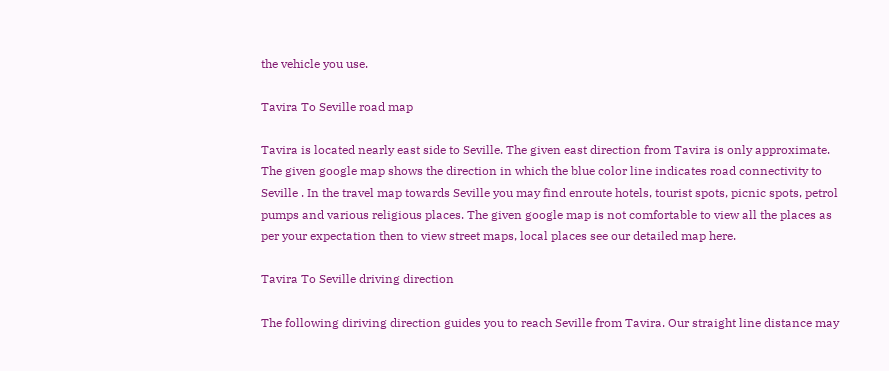the vehicle you use.

Tavira To Seville road map

Tavira is located nearly east side to Seville. The given east direction from Tavira is only approximate. The given google map shows the direction in which the blue color line indicates road connectivity to Seville . In the travel map towards Seville you may find enroute hotels, tourist spots, picnic spots, petrol pumps and various religious places. The given google map is not comfortable to view all the places as per your expectation then to view street maps, local places see our detailed map here.

Tavira To Seville driving direction

The following diriving direction guides you to reach Seville from Tavira. Our straight line distance may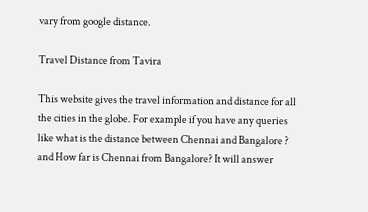vary from google distance.

Travel Distance from Tavira

This website gives the travel information and distance for all the cities in the globe. For example if you have any queries like what is the distance between Chennai and Bangalore ? and How far is Chennai from Bangalore? It will answer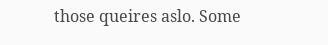those queires aslo. Some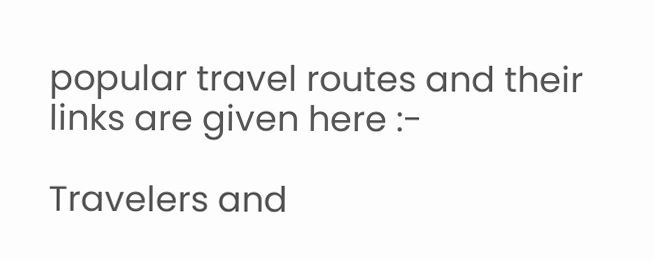popular travel routes and their links are given here :-

Travelers and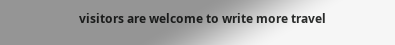visitors are welcome to write more travel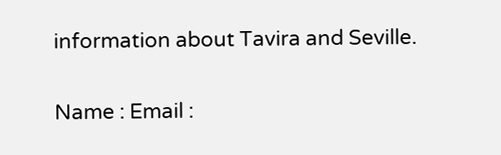information about Tavira and Seville.

Name : Email :